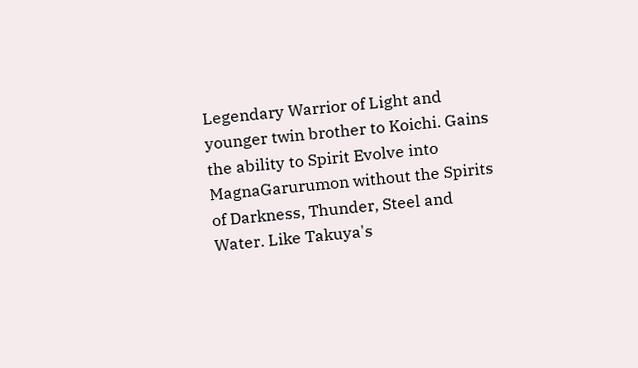Legendary Warrior of Light and younger twin brother to Koichi. Gains the ability to Spirit Evolve into MagnaGarurumon without the Spirits of Darkness, Thunder, Steel and Water. Like Takuya's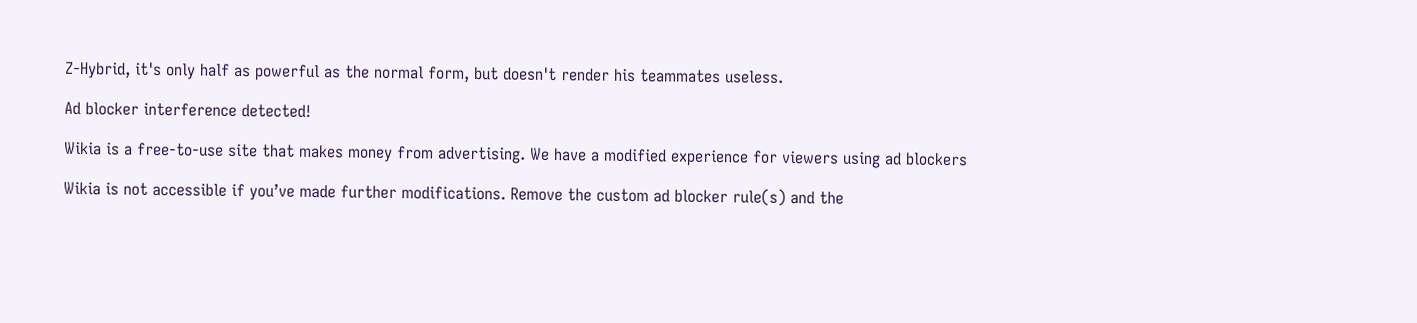Z-Hybrid, it's only half as powerful as the normal form, but doesn't render his teammates useless.

Ad blocker interference detected!

Wikia is a free-to-use site that makes money from advertising. We have a modified experience for viewers using ad blockers

Wikia is not accessible if you’ve made further modifications. Remove the custom ad blocker rule(s) and the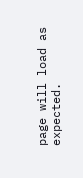page will load as expected.